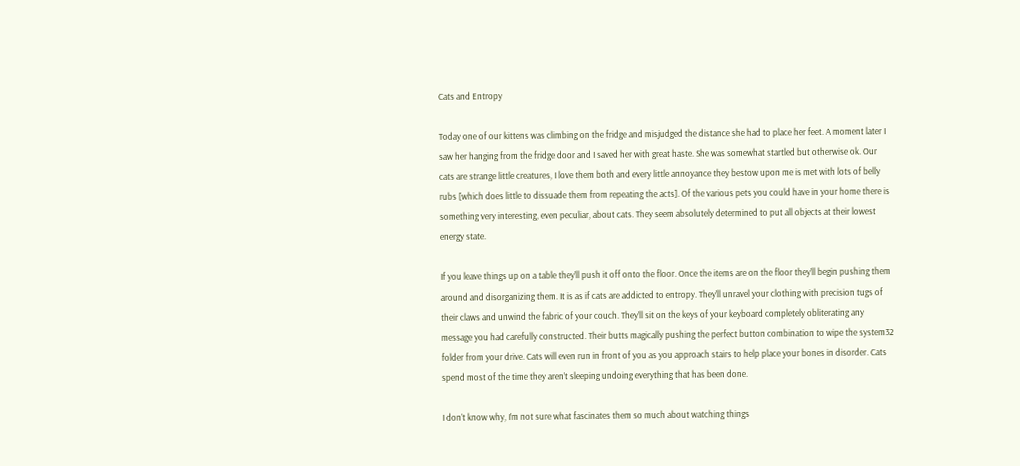Cats and Entropy

Today one of our kittens was climbing on the fridge and misjudged the distance she had to place her feet. A moment later I saw her hanging from the fridge door and I saved her with great haste. She was somewhat startled but otherwise ok. Our cats are strange little creatures, I love them both and every little annoyance they bestow upon me is met with lots of belly rubs [which does little to dissuade them from repeating the acts]. Of the various pets you could have in your home there is something very interesting, even peculiar, about cats. They seem absolutely determined to put all objects at their lowest energy state.

If you leave things up on a table they’ll push it off onto the floor. Once the items are on the floor they’ll begin pushing them around and disorganizing them. It is as if cats are addicted to entropy. They’ll unravel your clothing with precision tugs of their claws and unwind the fabric of your couch. They’ll sit on the keys of your keyboard completely obliterating any message you had carefully constructed. Their butts magically pushing the perfect button combination to wipe the system32 folder from your drive. Cats will even run in front of you as you approach stairs to help place your bones in disorder. Cats spend most of the time they aren’t sleeping undoing everything that has been done.

I don’t know why, I’m not sure what fascinates them so much about watching things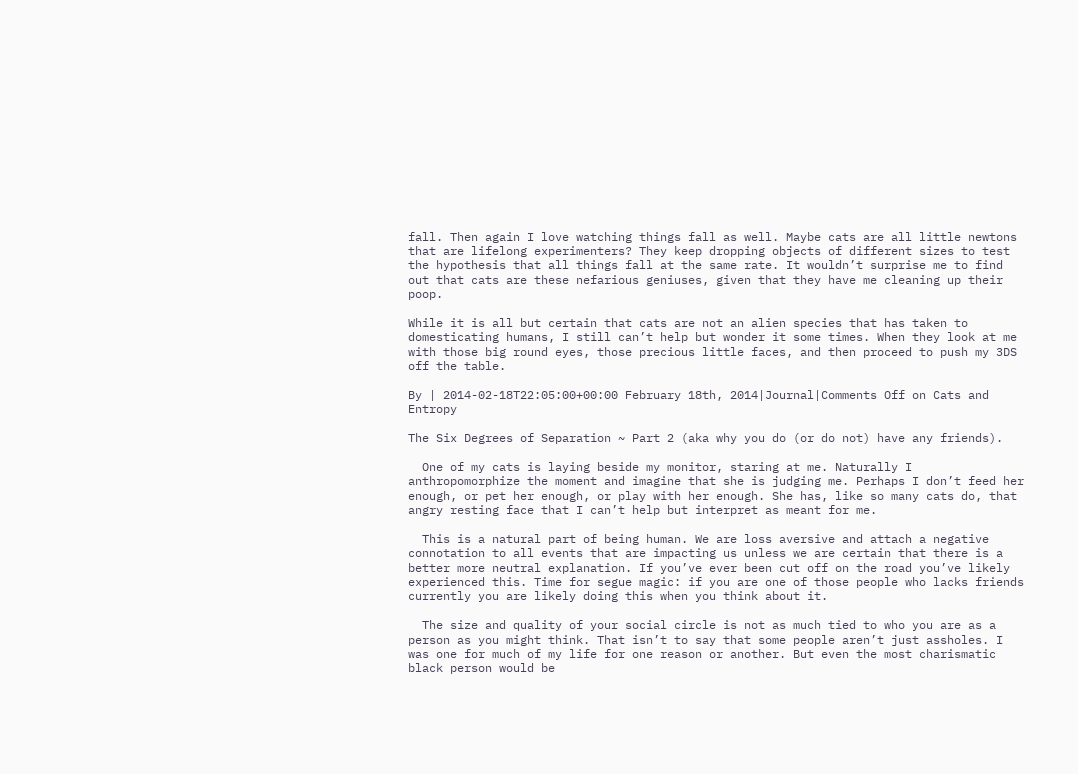fall. Then again I love watching things fall as well. Maybe cats are all little newtons that are lifelong experimenters? They keep dropping objects of different sizes to test the hypothesis that all things fall at the same rate. It wouldn’t surprise me to find out that cats are these nefarious geniuses, given that they have me cleaning up their poop.

While it is all but certain that cats are not an alien species that has taken to domesticating humans, I still can’t help but wonder it some times. When they look at me with those big round eyes, those precious little faces, and then proceed to push my 3DS off the table.

By | 2014-02-18T22:05:00+00:00 February 18th, 2014|Journal|Comments Off on Cats and Entropy

The Six Degrees of Separation ~ Part 2 (aka why you do (or do not) have any friends).

  One of my cats is laying beside my monitor, staring at me. Naturally I anthropomorphize the moment and imagine that she is judging me. Perhaps I don’t feed her enough, or pet her enough, or play with her enough. She has, like so many cats do, that angry resting face that I can’t help but interpret as meant for me.

  This is a natural part of being human. We are loss aversive and attach a negative connotation to all events that are impacting us unless we are certain that there is a better more neutral explanation. If you’ve ever been cut off on the road you’ve likely experienced this. Time for segue magic: if you are one of those people who lacks friends currently you are likely doing this when you think about it.

  The size and quality of your social circle is not as much tied to who you are as a person as you might think. That isn’t to say that some people aren’t just assholes. I was one for much of my life for one reason or another. But even the most charismatic black person would be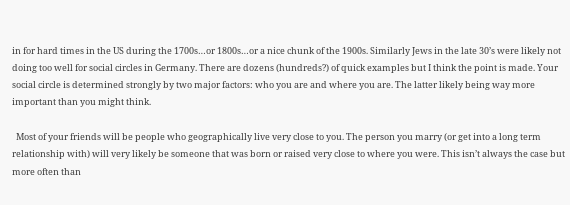in for hard times in the US during the 1700s…or 1800s…or a nice chunk of the 1900s. Similarly Jews in the late 30’s were likely not doing too well for social circles in Germany. There are dozens (hundreds?) of quick examples but I think the point is made. Your social circle is determined strongly by two major factors: who you are and where you are. The latter likely being way more important than you might think.

  Most of your friends will be people who geographically live very close to you. The person you marry (or get into a long term relationship with) will very likely be someone that was born or raised very close to where you were. This isn’t always the case but more often than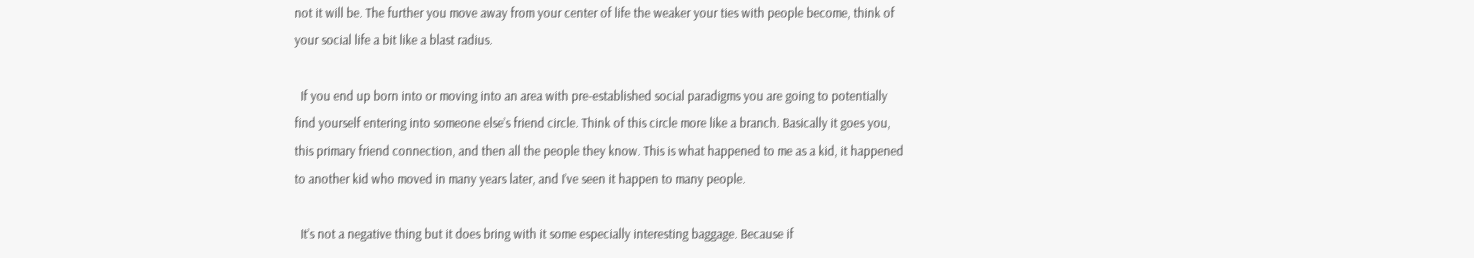not it will be. The further you move away from your center of life the weaker your ties with people become, think of your social life a bit like a blast radius.

  If you end up born into or moving into an area with pre-established social paradigms you are going to potentially find yourself entering into someone else’s friend circle. Think of this circle more like a branch. Basically it goes you, this primary friend connection, and then all the people they know. This is what happened to me as a kid, it happened to another kid who moved in many years later, and I’ve seen it happen to many people.

  It’s not a negative thing but it does bring with it some especially interesting baggage. Because if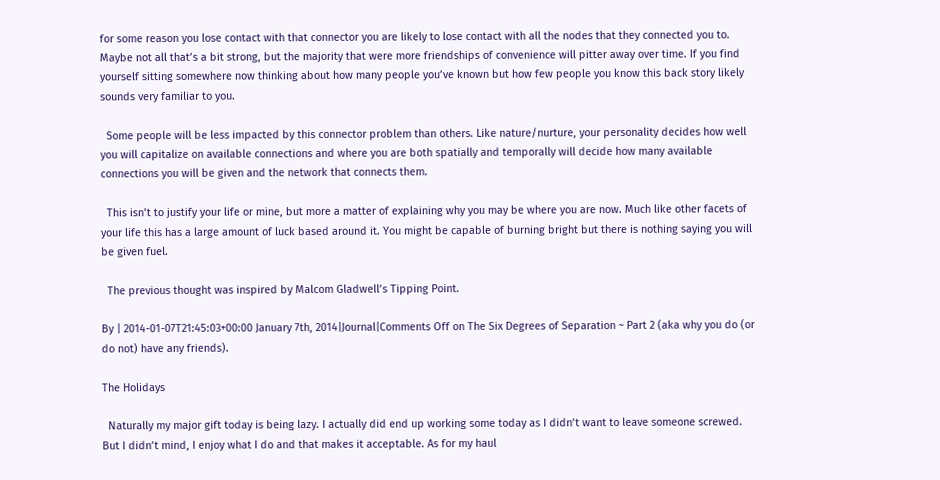for some reason you lose contact with that connector you are likely to lose contact with all the nodes that they connected you to. Maybe not all that’s a bit strong, but the majority that were more friendships of convenience will pitter away over time. If you find yourself sitting somewhere now thinking about how many people you’ve known but how few people you know this back story likely sounds very familiar to you.

  Some people will be less impacted by this connector problem than others. Like nature/nurture, your personality decides how well you will capitalize on available connections and where you are both spatially and temporally will decide how many available connections you will be given and the network that connects them.

  This isn’t to justify your life or mine, but more a matter of explaining why you may be where you are now. Much like other facets of your life this has a large amount of luck based around it. You might be capable of burning bright but there is nothing saying you will be given fuel.

  The previous thought was inspired by Malcom Gladwell’s Tipping Point.

By | 2014-01-07T21:45:03+00:00 January 7th, 2014|Journal|Comments Off on The Six Degrees of Separation ~ Part 2 (aka why you do (or do not) have any friends).

The Holidays

  Naturally my major gift today is being lazy. I actually did end up working some today as I didn’t want to leave someone screwed. But I didn’t mind, I enjoy what I do and that makes it acceptable. As for my haul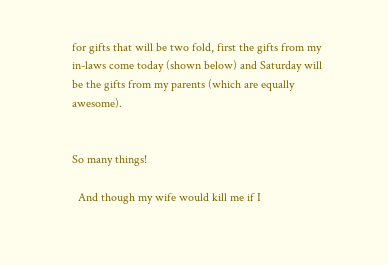for gifts that will be two fold, first the gifts from my in-laws come today (shown below) and Saturday will be the gifts from my parents (which are equally awesome).


So many things!

  And though my wife would kill me if I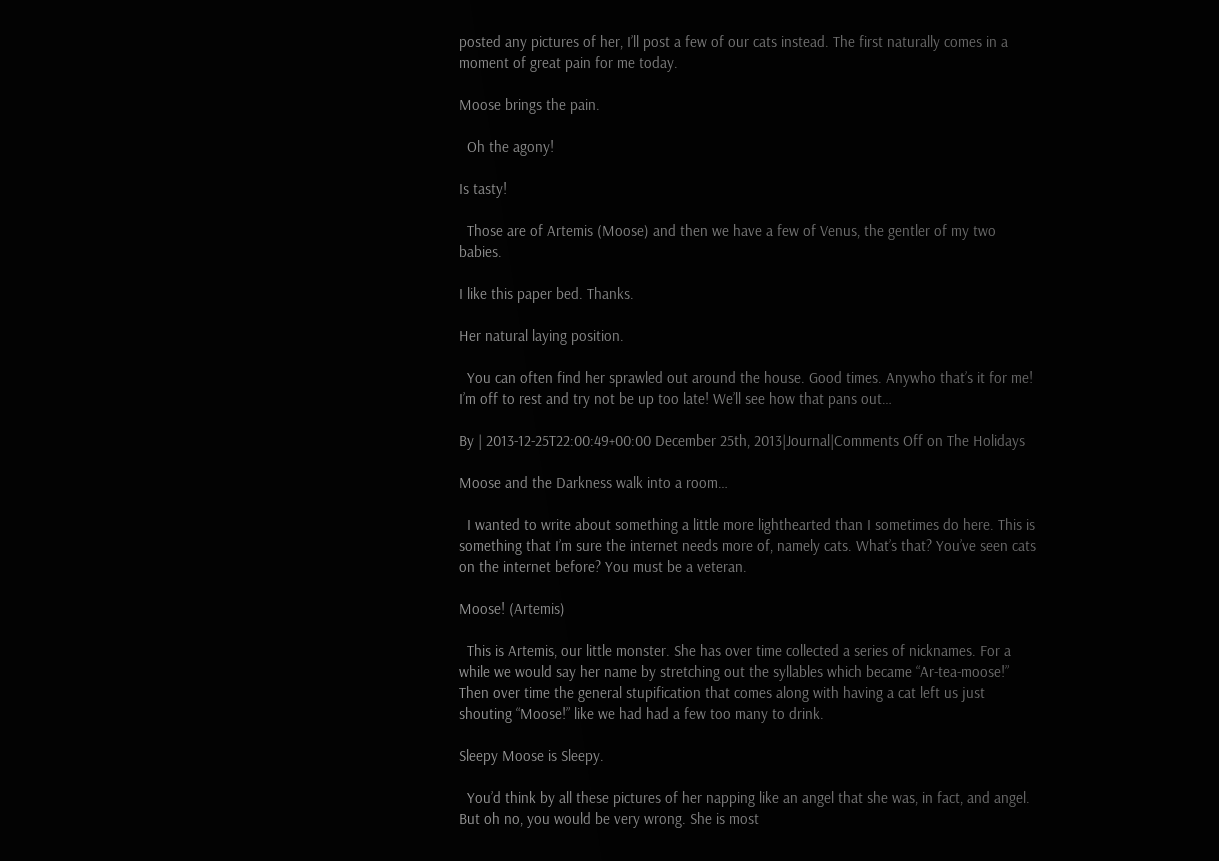posted any pictures of her, I’ll post a few of our cats instead. The first naturally comes in a moment of great pain for me today.

Moose brings the pain.

  Oh the agony!

Is tasty!

  Those are of Artemis (Moose) and then we have a few of Venus, the gentler of my two babies.

I like this paper bed. Thanks.

Her natural laying position.

  You can often find her sprawled out around the house. Good times. Anywho that’s it for me! I’m off to rest and try not be up too late! We’ll see how that pans out…

By | 2013-12-25T22:00:49+00:00 December 25th, 2013|Journal|Comments Off on The Holidays

Moose and the Darkness walk into a room…

  I wanted to write about something a little more lighthearted than I sometimes do here. This is something that I’m sure the internet needs more of, namely cats. What’s that? You’ve seen cats on the internet before? You must be a veteran.

Moose! (Artemis)

  This is Artemis, our little monster. She has over time collected a series of nicknames. For a while we would say her name by stretching out the syllables which became “Ar-tea-moose!” Then over time the general stupification that comes along with having a cat left us just shouting “Moose!” like we had had a few too many to drink.

Sleepy Moose is Sleepy.

  You’d think by all these pictures of her napping like an angel that she was, in fact, and angel. But oh no, you would be very wrong. She is most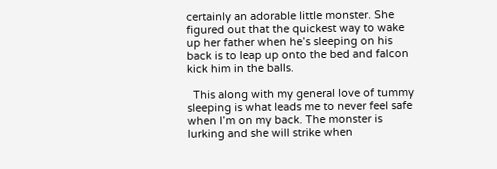certainly an adorable little monster. She figured out that the quickest way to wake up her father when he’s sleeping on his back is to leap up onto the bed and falcon kick him in the balls.

  This along with my general love of tummy sleeping is what leads me to never feel safe when I’m on my back. The monster is lurking and she will strike when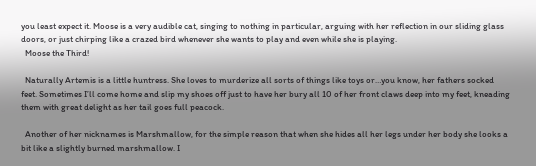you least expect it. Moose is a very audible cat, singing to nothing in particular, arguing with her reflection in our sliding glass doors, or just chirping like a crazed bird whenever she wants to play and even while she is playing.
  Moose the Third!

  Naturally Artemis is a little huntress. She loves to murderize all sorts of things like toys or…you know, her fathers socked feet. Sometimes I’ll come home and slip my shoes off just to have her bury all 10 of her front claws deep into my feet, kneading them with great delight as her tail goes full peacock.

  Another of her nicknames is Marshmallow, for the simple reason that when she hides all her legs under her body she looks a bit like a slightly burned marshmallow. I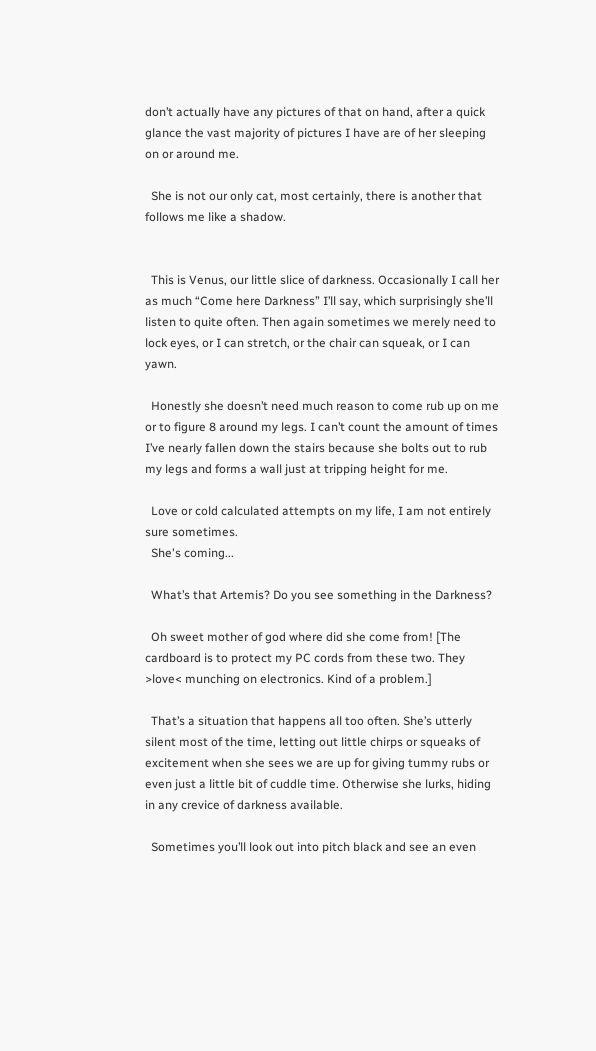don’t actually have any pictures of that on hand, after a quick glance the vast majority of pictures I have are of her sleeping on or around me.

  She is not our only cat, most certainly, there is another that follows me like a shadow.


  This is Venus, our little slice of darkness. Occasionally I call her as much “Come here Darkness” I’ll say, which surprisingly she’ll listen to quite often. Then again sometimes we merely need to lock eyes, or I can stretch, or the chair can squeak, or I can yawn.

  Honestly she doesn’t need much reason to come rub up on me or to figure 8 around my legs. I can’t count the amount of times I’ve nearly fallen down the stairs because she bolts out to rub my legs and forms a wall just at tripping height for me.

  Love or cold calculated attempts on my life, I am not entirely sure sometimes.
  She's coming...

  What’s that Artemis? Do you see something in the Darkness?

  Oh sweet mother of god where did she come from! [The cardboard is to protect my PC cords from these two. They >love< munching on electronics. Kind of a problem.]

  That’s a situation that happens all too often. She’s utterly silent most of the time, letting out little chirps or squeaks of excitement when she sees we are up for giving tummy rubs or even just a little bit of cuddle time. Otherwise she lurks, hiding in any crevice of darkness available.

  Sometimes you’ll look out into pitch black and see an even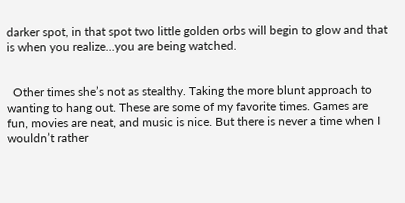darker spot, in that spot two little golden orbs will begin to glow and that is when you realize…you are being watched.


  Other times she’s not as stealthy. Taking the more blunt approach to wanting to hang out. These are some of my favorite times. Games are fun, movies are neat, and music is nice. But there is never a time when I wouldn’t rather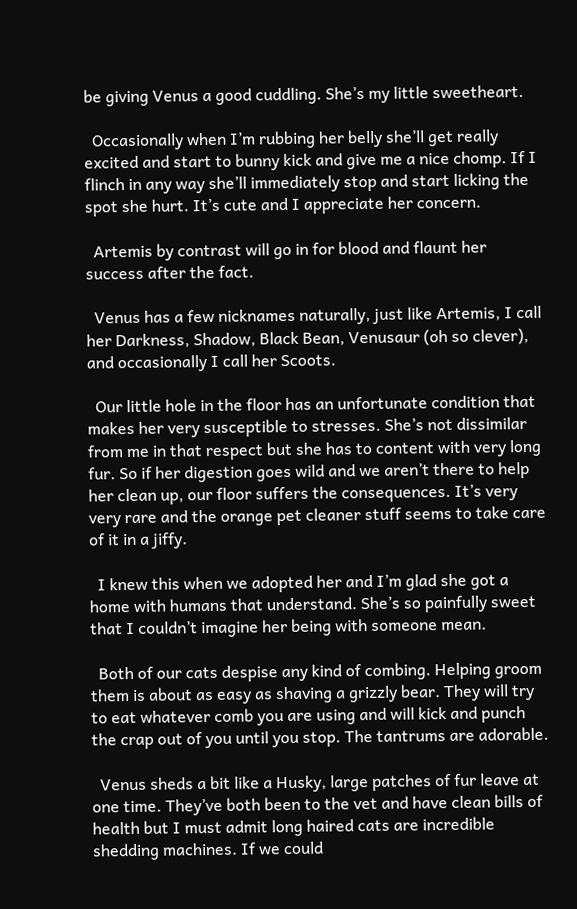be giving Venus a good cuddling. She’s my little sweetheart.

  Occasionally when I’m rubbing her belly she’ll get really excited and start to bunny kick and give me a nice chomp. If I flinch in any way she’ll immediately stop and start licking the spot she hurt. It’s cute and I appreciate her concern.

  Artemis by contrast will go in for blood and flaunt her success after the fact.

  Venus has a few nicknames naturally, just like Artemis, I call her Darkness, Shadow, Black Bean, Venusaur (oh so clever), and occasionally I call her Scoots.

  Our little hole in the floor has an unfortunate condition that makes her very susceptible to stresses. She’s not dissimilar from me in that respect but she has to content with very long fur. So if her digestion goes wild and we aren’t there to help her clean up, our floor suffers the consequences. It’s very very rare and the orange pet cleaner stuff seems to take care of it in a jiffy.

  I knew this when we adopted her and I’m glad she got a home with humans that understand. She’s so painfully sweet that I couldn’t imagine her being with someone mean.

  Both of our cats despise any kind of combing. Helping groom them is about as easy as shaving a grizzly bear. They will try to eat whatever comb you are using and will kick and punch the crap out of you until you stop. The tantrums are adorable.

  Venus sheds a bit like a Husky, large patches of fur leave at one time. They’ve both been to the vet and have clean bills of health but I must admit long haired cats are incredible shedding machines. If we could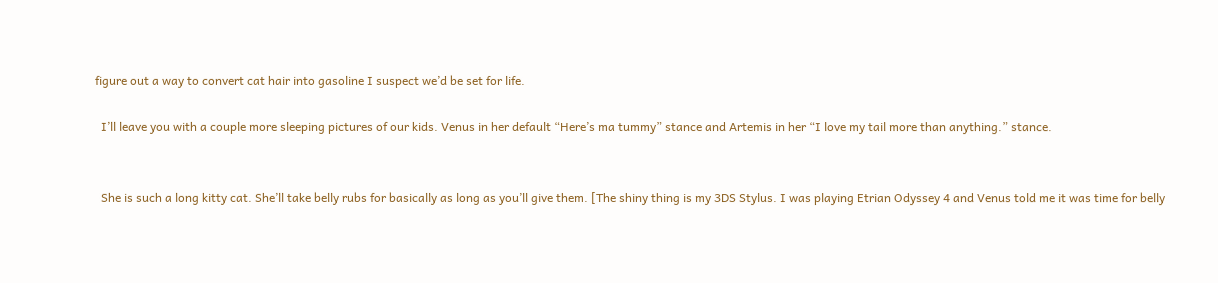figure out a way to convert cat hair into gasoline I suspect we’d be set for life.

  I’ll leave you with a couple more sleeping pictures of our kids. Venus in her default “Here’s ma tummy” stance and Artemis in her “I love my tail more than anything.” stance.


  She is such a long kitty cat. She’ll take belly rubs for basically as long as you’ll give them. [The shiny thing is my 3DS Stylus. I was playing Etrian Odyssey 4 and Venus told me it was time for belly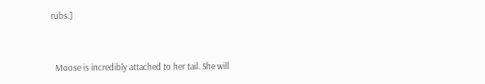rubs.]


  Moose is incredibly attached to her tail. She will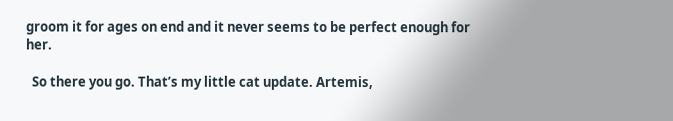groom it for ages on end and it never seems to be perfect enough for her.

  So there you go. That’s my little cat update. Artemis,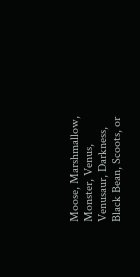Moose, Marshmallow, Monster, Venus, Venusaur, Darkness, Black Bean, Scoots, or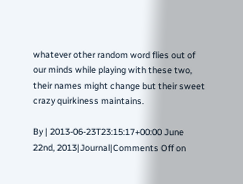whatever other random word flies out of our minds while playing with these two, their names might change but their sweet crazy quirkiness maintains.

By | 2013-06-23T23:15:17+00:00 June 22nd, 2013|Journal|Comments Off on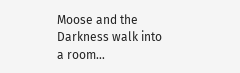Moose and the Darkness walk into a room…